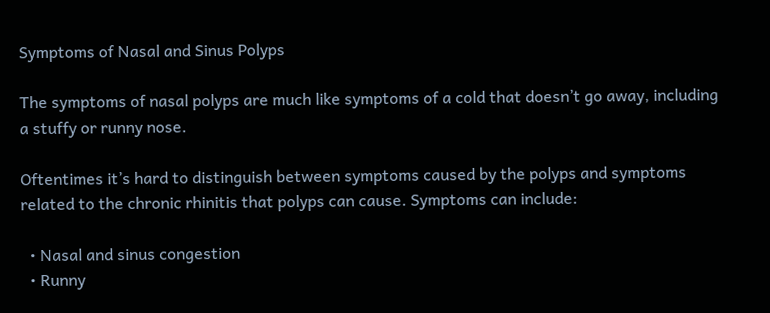Symptoms of Nasal and Sinus Polyps

The symptoms of nasal polyps are much like symptoms of a cold that doesn’t go away, including a stuffy or runny nose.

Oftentimes it’s hard to distinguish between symptoms caused by the polyps and symptoms related to the chronic rhinitis that polyps can cause. Symptoms can include:

  • Nasal and sinus congestion
  • Runny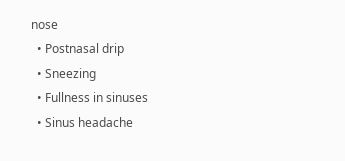nose
  • Postnasal drip
  • Sneezing
  • Fullness in sinuses
  • Sinus headache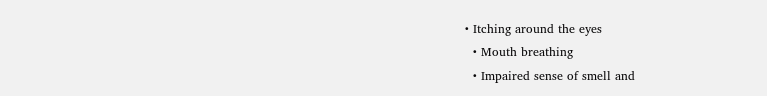• Itching around the eyes
  • Mouth breathing
  • Impaired sense of smell and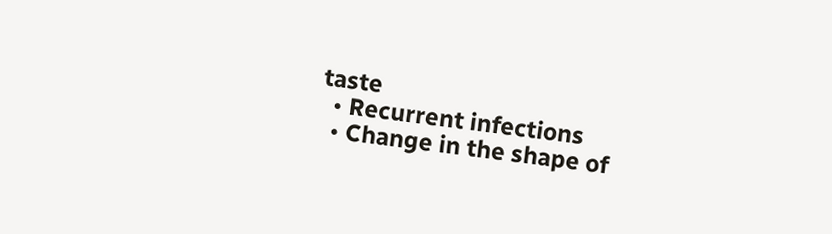taste
  • Recurrent infections
  • Change in the shape of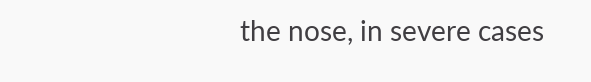the nose, in severe cases